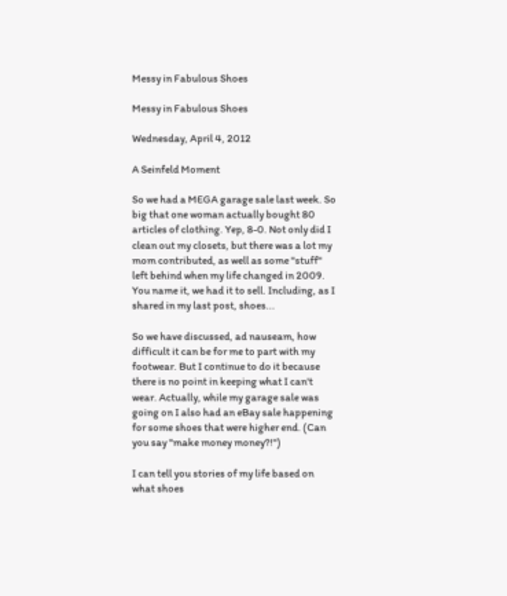Messy in Fabulous Shoes

Messy in Fabulous Shoes

Wednesday, April 4, 2012

A Seinfeld Moment

So we had a MEGA garage sale last week. So big that one woman actually bought 80 articles of clothing. Yep, 8-0. Not only did I clean out my closets, but there was a lot my mom contributed, as well as some "stuff" left behind when my life changed in 2009. You name it, we had it to sell. Including, as I shared in my last post, shoes...

So we have discussed, ad nauseam, how difficult it can be for me to part with my footwear. But I continue to do it because there is no point in keeping what I can't wear. Actually, while my garage sale was going on I also had an eBay sale happening for some shoes that were higher end. (Can you say "make money money?!")

I can tell you stories of my life based on what shoes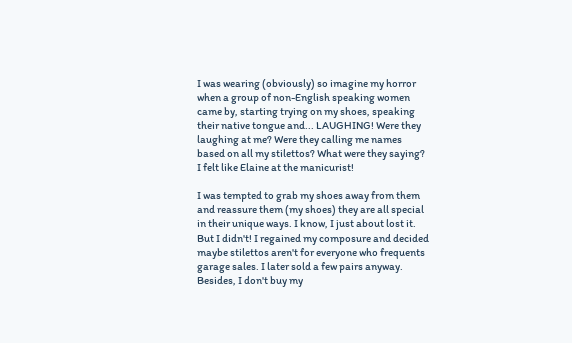I was wearing (obviously) so imagine my horror when a group of non-English speaking women came by, starting trying on my shoes, speaking their native tongue and... LAUGHING! Were they laughing at me? Were they calling me names based on all my stilettos? What were they saying? I felt like Elaine at the manicurist!

I was tempted to grab my shoes away from them and reassure them (my shoes) they are all special in their unique ways. I know, I just about lost it. But I didn't! I regained my composure and decided maybe stilettos aren't for everyone who frequents garage sales. I later sold a few pairs anyway. Besides, I don't buy my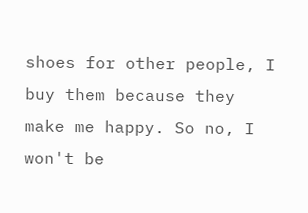shoes for other people, I buy them because they make me happy. So no, I won't be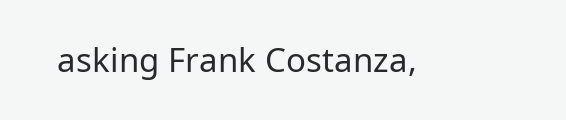asking Frank Costanza,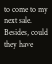to come to my next sale. Besides, could they have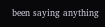been saying anything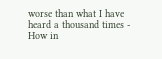worse than what I have heard a thousand times - How in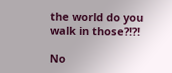the world do you walk in those?!?!

No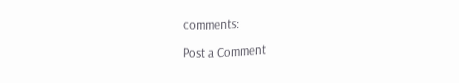comments:

Post a Comment